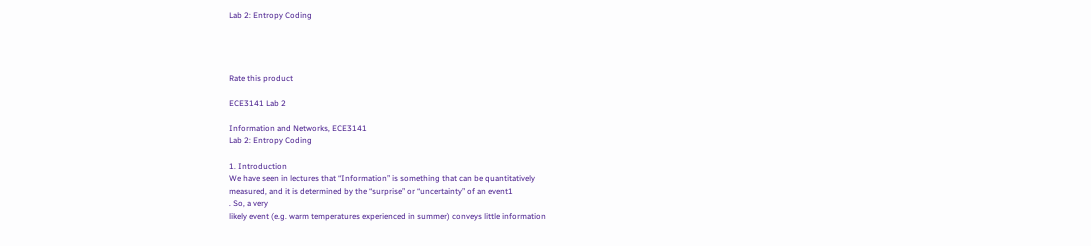Lab 2: Entropy Coding




Rate this product

ECE3141 Lab 2

Information and Networks, ECE3141
Lab 2: Entropy Coding

1. Introduction
We have seen in lectures that “Information” is something that can be quantitatively
measured, and it is determined by the “surprise” or “uncertainty” of an event1
. So, a very
likely event (e.g. warm temperatures experienced in summer) conveys little information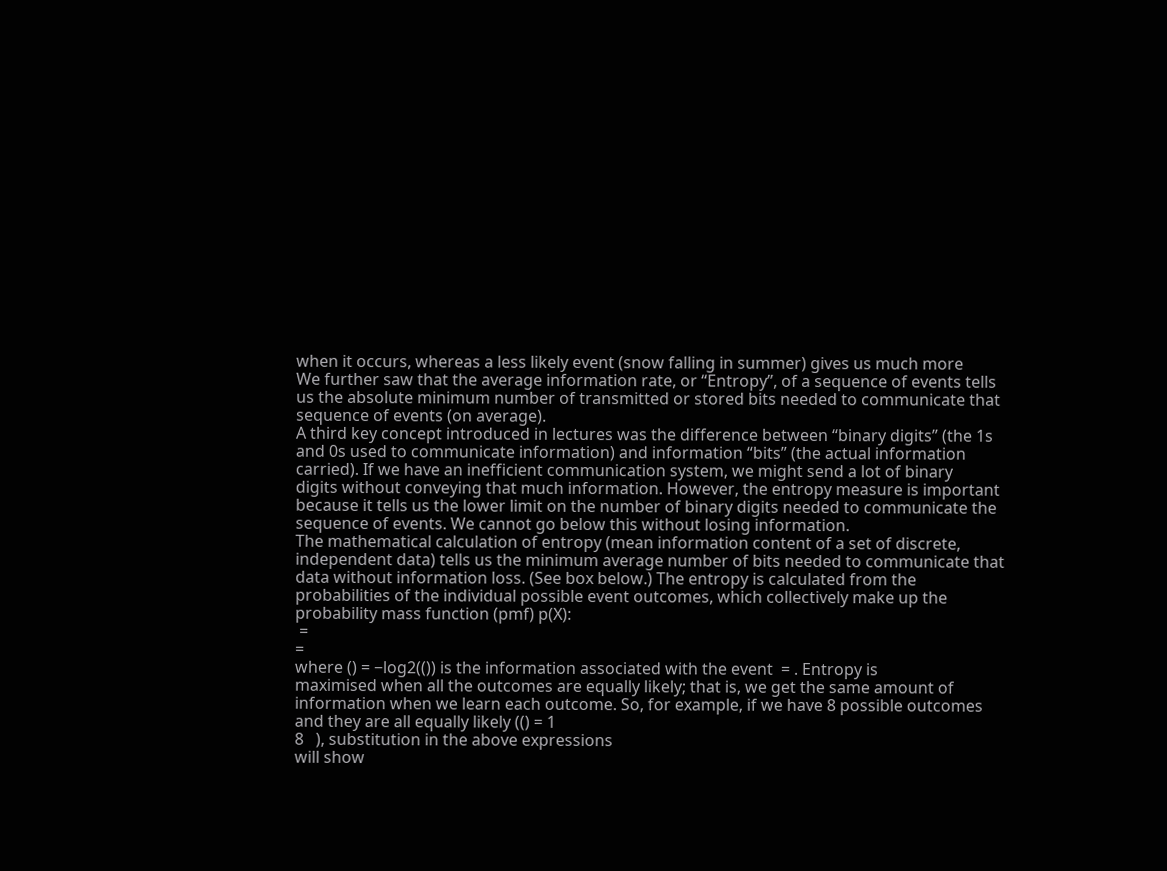when it occurs, whereas a less likely event (snow falling in summer) gives us much more
We further saw that the average information rate, or “Entropy”, of a sequence of events tells
us the absolute minimum number of transmitted or stored bits needed to communicate that
sequence of events (on average).
A third key concept introduced in lectures was the difference between “binary digits” (the 1s
and 0s used to communicate information) and information “bits” (the actual information
carried). If we have an inefficient communication system, we might send a lot of binary
digits without conveying that much information. However, the entropy measure is important
because it tells us the lower limit on the number of binary digits needed to communicate the
sequence of events. We cannot go below this without losing information.
The mathematical calculation of entropy (mean information content of a set of discrete,
independent data) tells us the minimum average number of bits needed to communicate that
data without information loss. (See box below.) The entropy is calculated from the
probabilities of the individual possible event outcomes, which collectively make up the
probability mass function (pmf) p(X):
 =
=
where () = −log2(()) is the information associated with the event  = . Entropy is
maximised when all the outcomes are equally likely; that is, we get the same amount of
information when we learn each outcome. So, for example, if we have 8 possible outcomes
and they are all equally likely (() = 1
8   ), substitution in the above expressions
will show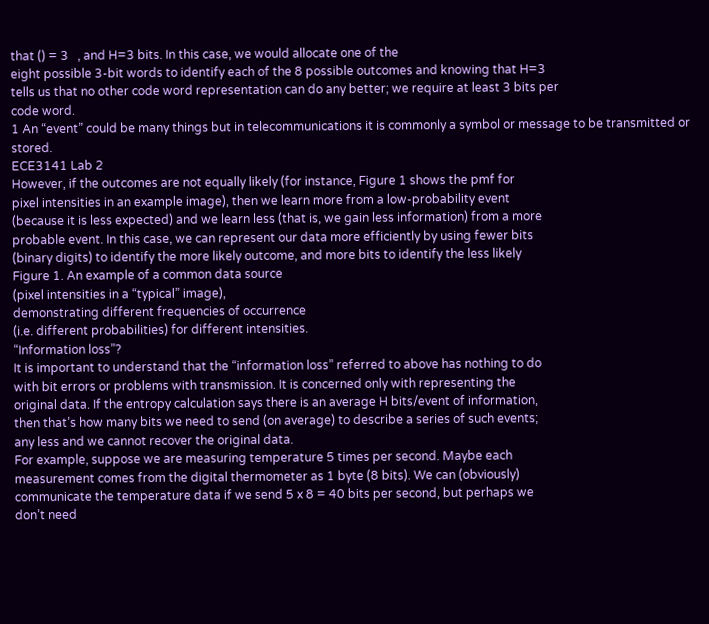that () = 3   , and H=3 bits. In this case, we would allocate one of the
eight possible 3-bit words to identify each of the 8 possible outcomes and knowing that H=3
tells us that no other code word representation can do any better; we require at least 3 bits per
code word.
1 An “event” could be many things but in telecommunications it is commonly a symbol or message to be transmitted or stored.
ECE3141 Lab 2
However, if the outcomes are not equally likely (for instance, Figure 1 shows the pmf for
pixel intensities in an example image), then we learn more from a low-probability event
(because it is less expected) and we learn less (that is, we gain less information) from a more
probable event. In this case, we can represent our data more efficiently by using fewer bits
(binary digits) to identify the more likely outcome, and more bits to identify the less likely
Figure 1. An example of a common data source
(pixel intensities in a “typical” image),
demonstrating different frequencies of occurrence
(i.e. different probabilities) for different intensities.
“Information loss”?
It is important to understand that the “information loss” referred to above has nothing to do
with bit errors or problems with transmission. It is concerned only with representing the
original data. If the entropy calculation says there is an average H bits/event of information,
then that’s how many bits we need to send (on average) to describe a series of such events;
any less and we cannot recover the original data.
For example, suppose we are measuring temperature 5 times per second. Maybe each
measurement comes from the digital thermometer as 1 byte (8 bits). We can (obviously)
communicate the temperature data if we send 5 x 8 = 40 bits per second, but perhaps we
don’t need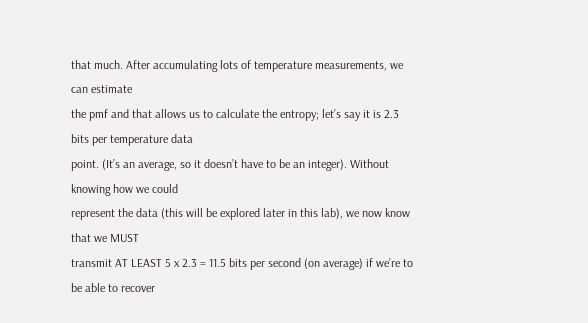that much. After accumulating lots of temperature measurements, we can estimate
the pmf and that allows us to calculate the entropy; let’s say it is 2.3 bits per temperature data
point. (It’s an average, so it doesn’t have to be an integer). Without knowing how we could
represent the data (this will be explored later in this lab), we now know that we MUST
transmit AT LEAST 5 x 2.3 = 11.5 bits per second (on average) if we’re to be able to recover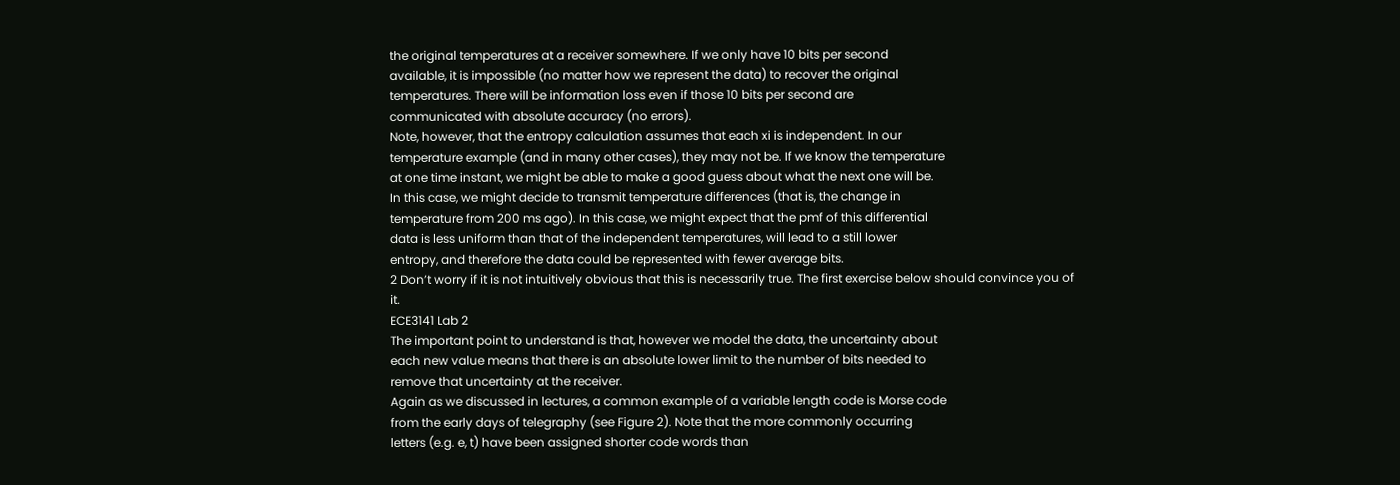the original temperatures at a receiver somewhere. If we only have 10 bits per second
available, it is impossible (no matter how we represent the data) to recover the original
temperatures. There will be information loss even if those 10 bits per second are
communicated with absolute accuracy (no errors).
Note, however, that the entropy calculation assumes that each xi is independent. In our
temperature example (and in many other cases), they may not be. If we know the temperature
at one time instant, we might be able to make a good guess about what the next one will be.
In this case, we might decide to transmit temperature differences (that is, the change in
temperature from 200 ms ago). In this case, we might expect that the pmf of this differential
data is less uniform than that of the independent temperatures, will lead to a still lower
entropy, and therefore the data could be represented with fewer average bits.
2 Don’t worry if it is not intuitively obvious that this is necessarily true. The first exercise below should convince you of it.
ECE3141 Lab 2
The important point to understand is that, however we model the data, the uncertainty about
each new value means that there is an absolute lower limit to the number of bits needed to
remove that uncertainty at the receiver.
Again as we discussed in lectures, a common example of a variable length code is Morse code
from the early days of telegraphy (see Figure 2). Note that the more commonly occurring
letters (e.g. e, t) have been assigned shorter code words than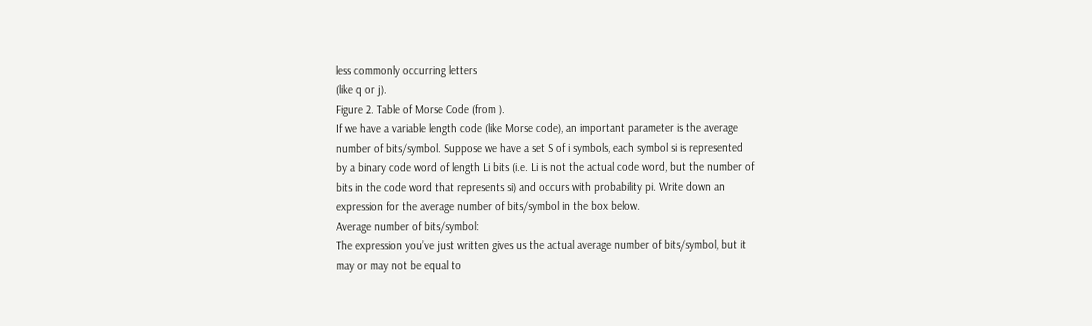less commonly occurring letters
(like q or j).
Figure 2. Table of Morse Code (from ).
If we have a variable length code (like Morse code), an important parameter is the average
number of bits/symbol. Suppose we have a set S of i symbols, each symbol si is represented
by a binary code word of length Li bits (i.e. Li is not the actual code word, but the number of
bits in the code word that represents si) and occurs with probability pi. Write down an
expression for the average number of bits/symbol in the box below.
Average number of bits/symbol:
The expression you’ve just written gives us the actual average number of bits/symbol, but it
may or may not be equal to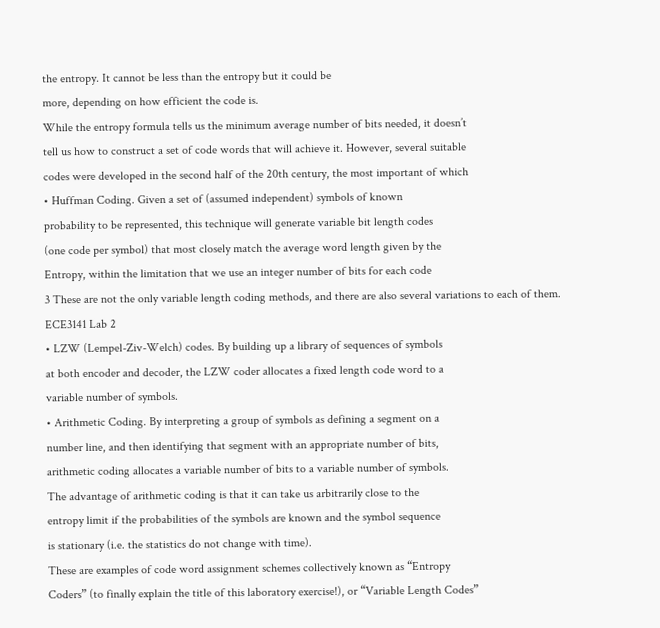the entropy. It cannot be less than the entropy but it could be
more, depending on how efficient the code is.
While the entropy formula tells us the minimum average number of bits needed, it doesn’t
tell us how to construct a set of code words that will achieve it. However, several suitable
codes were developed in the second half of the 20th century, the most important of which
• Huffman Coding. Given a set of (assumed independent) symbols of known
probability to be represented, this technique will generate variable bit length codes
(one code per symbol) that most closely match the average word length given by the
Entropy, within the limitation that we use an integer number of bits for each code
3 These are not the only variable length coding methods, and there are also several variations to each of them.
ECE3141 Lab 2
• LZW (Lempel-Ziv-Welch) codes. By building up a library of sequences of symbols
at both encoder and decoder, the LZW coder allocates a fixed length code word to a
variable number of symbols.
• Arithmetic Coding. By interpreting a group of symbols as defining a segment on a
number line, and then identifying that segment with an appropriate number of bits,
arithmetic coding allocates a variable number of bits to a variable number of symbols.
The advantage of arithmetic coding is that it can take us arbitrarily close to the
entropy limit if the probabilities of the symbols are known and the symbol sequence
is stationary (i.e. the statistics do not change with time).
These are examples of code word assignment schemes collectively known as “Entropy
Coders” (to finally explain the title of this laboratory exercise!), or “Variable Length Codes”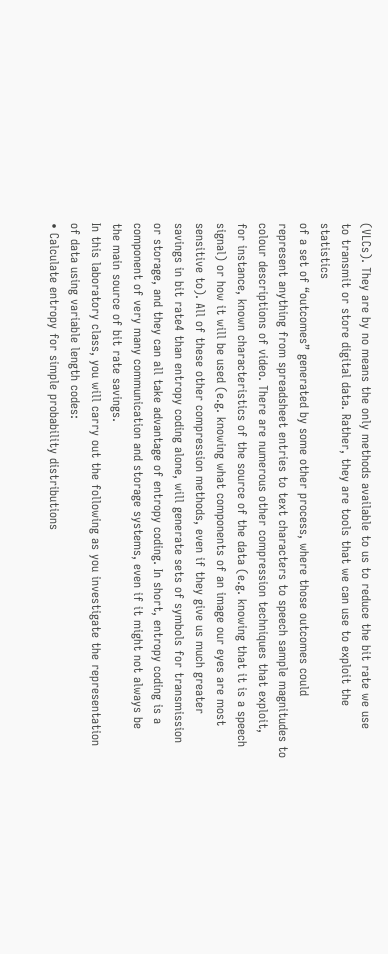(VLCs). They are by no means the only methods available to us to reduce the bit rate we use
to transmit or store digital data. Rather, they are tools that we can use to exploit the statistics
of a set of “outcomes” generated by some other process, where those outcomes could
represent anything from spreadsheet entries to text characters to speech sample magnitudes to
colour descriptions of video. There are numerous other compression techniques that exploit,
for instance, known characteristics of the source of the data (e.g. knowing that it is a speech
signal) or how it will be used (e.g. knowing what components of an image our eyes are most
sensitive to). All of these other compression methods, even if they give us much greater
savings in bit rate4 than entropy coding alone, will generate sets of symbols for transmission
or storage, and they can all take advantage of entropy coding. In short, entropy coding is a
component of very many communication and storage systems, even if it might not always be
the main source of bit rate savings.
In this laboratory class, you will carry out the following as you investigate the representation
of data using variable length codes:
• Calculate entropy for simple probability distributions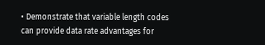• Demonstrate that variable length codes can provide data rate advantages for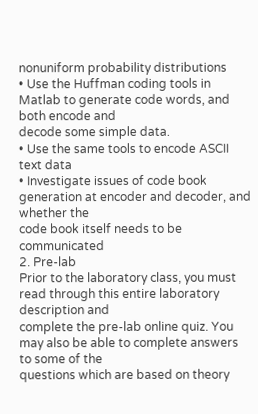nonuniform probability distributions
• Use the Huffman coding tools in Matlab to generate code words, and both encode and
decode some simple data.
• Use the same tools to encode ASCII text data
• Investigate issues of code book generation at encoder and decoder, and whether the
code book itself needs to be communicated
2. Pre-lab
Prior to the laboratory class, you must read through this entire laboratory description and
complete the pre-lab online quiz. You may also be able to complete answers to some of the
questions which are based on theory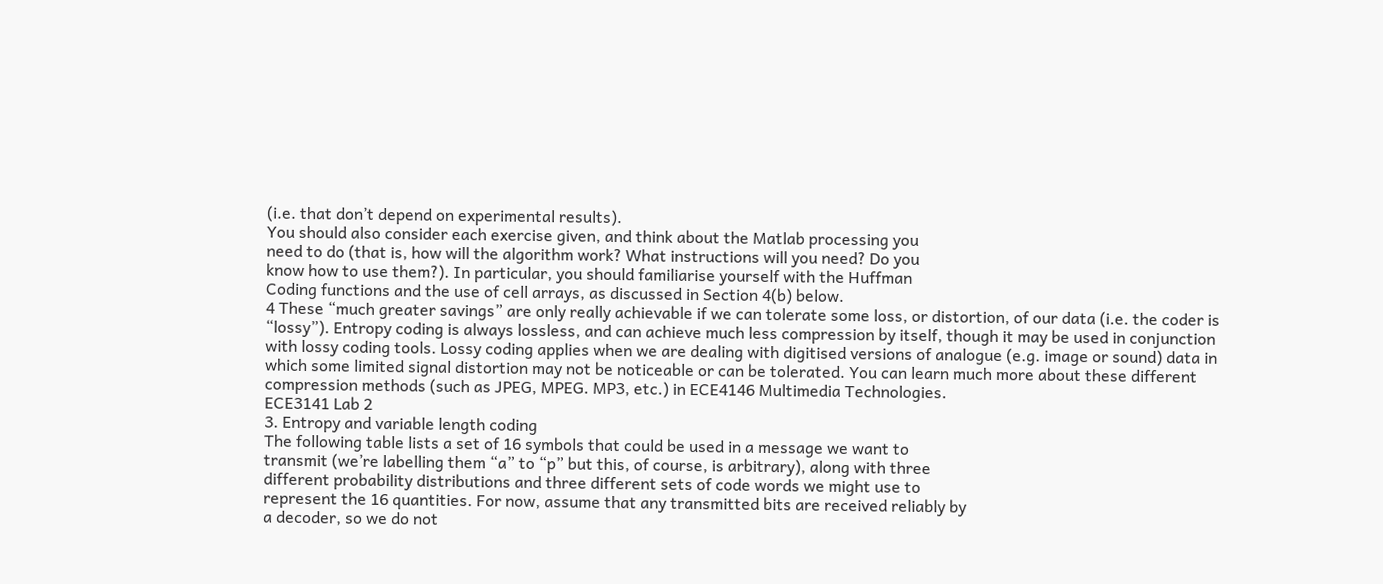(i.e. that don’t depend on experimental results).
You should also consider each exercise given, and think about the Matlab processing you
need to do (that is, how will the algorithm work? What instructions will you need? Do you
know how to use them?). In particular, you should familiarise yourself with the Huffman
Coding functions and the use of cell arrays, as discussed in Section 4(b) below.
4 These “much greater savings” are only really achievable if we can tolerate some loss, or distortion, of our data (i.e. the coder is
“lossy”). Entropy coding is always lossless, and can achieve much less compression by itself, though it may be used in conjunction
with lossy coding tools. Lossy coding applies when we are dealing with digitised versions of analogue (e.g. image or sound) data in
which some limited signal distortion may not be noticeable or can be tolerated. You can learn much more about these different
compression methods (such as JPEG, MPEG. MP3, etc.) in ECE4146 Multimedia Technologies.
ECE3141 Lab 2
3. Entropy and variable length coding
The following table lists a set of 16 symbols that could be used in a message we want to
transmit (we’re labelling them “a” to “p” but this, of course, is arbitrary), along with three
different probability distributions and three different sets of code words we might use to
represent the 16 quantities. For now, assume that any transmitted bits are received reliably by
a decoder, so we do not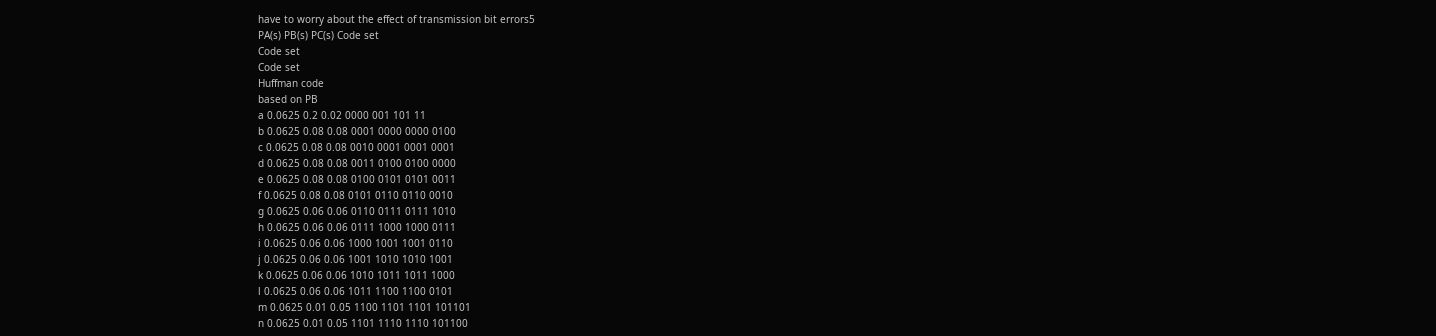have to worry about the effect of transmission bit errors5
PA(s) PB(s) PC(s) Code set
Code set
Code set
Huffman code
based on PB
a 0.0625 0.2 0.02 0000 001 101 11
b 0.0625 0.08 0.08 0001 0000 0000 0100
c 0.0625 0.08 0.08 0010 0001 0001 0001
d 0.0625 0.08 0.08 0011 0100 0100 0000
e 0.0625 0.08 0.08 0100 0101 0101 0011
f 0.0625 0.08 0.08 0101 0110 0110 0010
g 0.0625 0.06 0.06 0110 0111 0111 1010
h 0.0625 0.06 0.06 0111 1000 1000 0111
i 0.0625 0.06 0.06 1000 1001 1001 0110
j 0.0625 0.06 0.06 1001 1010 1010 1001
k 0.0625 0.06 0.06 1010 1011 1011 1000
l 0.0625 0.06 0.06 1011 1100 1100 0101
m 0.0625 0.01 0.05 1100 1101 1101 101101
n 0.0625 0.01 0.05 1101 1110 1110 101100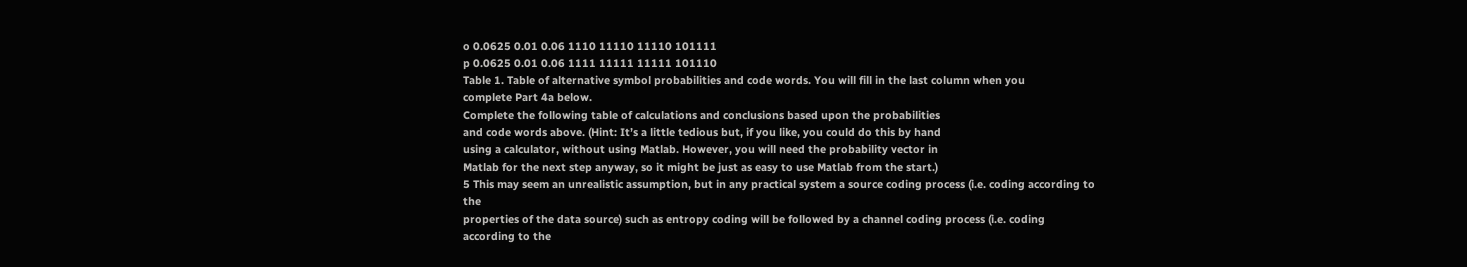o 0.0625 0.01 0.06 1110 11110 11110 101111
p 0.0625 0.01 0.06 1111 11111 11111 101110
Table 1. Table of alternative symbol probabilities and code words. You will fill in the last column when you
complete Part 4a below.
Complete the following table of calculations and conclusions based upon the probabilities
and code words above. (Hint: It’s a little tedious but, if you like, you could do this by hand
using a calculator, without using Matlab. However, you will need the probability vector in
Matlab for the next step anyway, so it might be just as easy to use Matlab from the start.)
5 This may seem an unrealistic assumption, but in any practical system a source coding process (i.e. coding according to the
properties of the data source) such as entropy coding will be followed by a channel coding process (i.e. coding according to the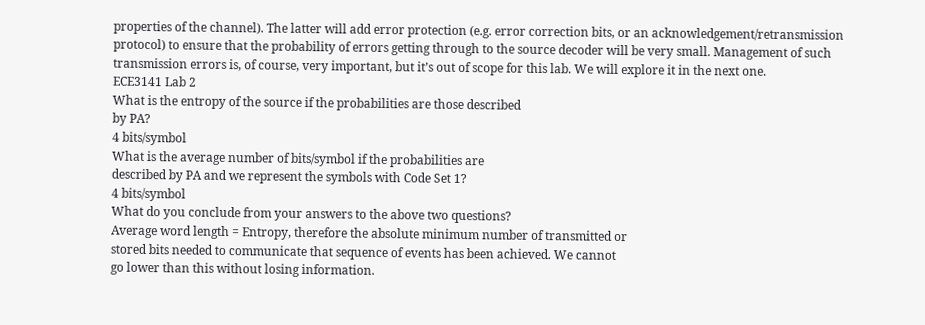properties of the channel). The latter will add error protection (e.g. error correction bits, or an acknowledgement/retransmission
protocol) to ensure that the probability of errors getting through to the source decoder will be very small. Management of such
transmission errors is, of course, very important, but it’s out of scope for this lab. We will explore it in the next one.
ECE3141 Lab 2
What is the entropy of the source if the probabilities are those described
by PA?
4 bits/symbol
What is the average number of bits/symbol if the probabilities are
described by PA and we represent the symbols with Code Set 1?
4 bits/symbol
What do you conclude from your answers to the above two questions?
Average word length = Entropy, therefore the absolute minimum number of transmitted or
stored bits needed to communicate that sequence of events has been achieved. We cannot
go lower than this without losing information.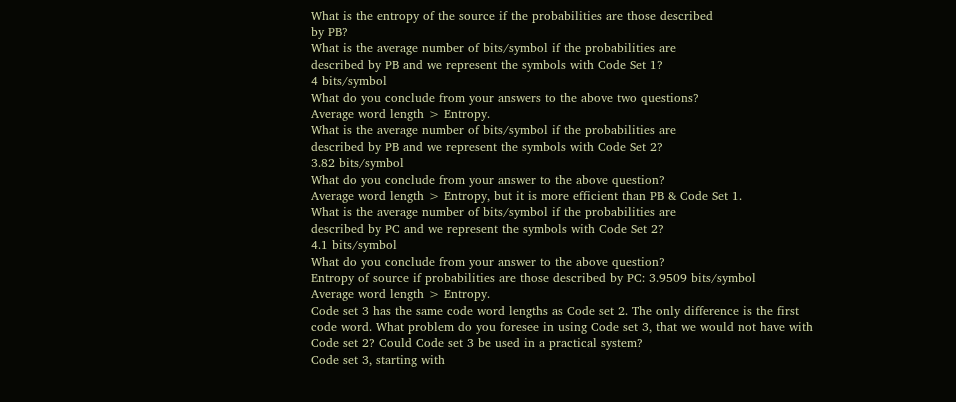What is the entropy of the source if the probabilities are those described
by PB?
What is the average number of bits/symbol if the probabilities are
described by PB and we represent the symbols with Code Set 1?
4 bits/symbol
What do you conclude from your answers to the above two questions?
Average word length > Entropy.
What is the average number of bits/symbol if the probabilities are
described by PB and we represent the symbols with Code Set 2?
3.82 bits/symbol
What do you conclude from your answer to the above question?
Average word length > Entropy, but it is more efficient than PB & Code Set 1.
What is the average number of bits/symbol if the probabilities are
described by PC and we represent the symbols with Code Set 2?
4.1 bits/symbol
What do you conclude from your answer to the above question?
Entropy of source if probabilities are those described by PC: 3.9509 bits/symbol
Average word length > Entropy.
Code set 3 has the same code word lengths as Code set 2. The only difference is the first
code word. What problem do you foresee in using Code set 3, that we would not have with
Code set 2? Could Code set 3 be used in a practical system?
Code set 3, starting with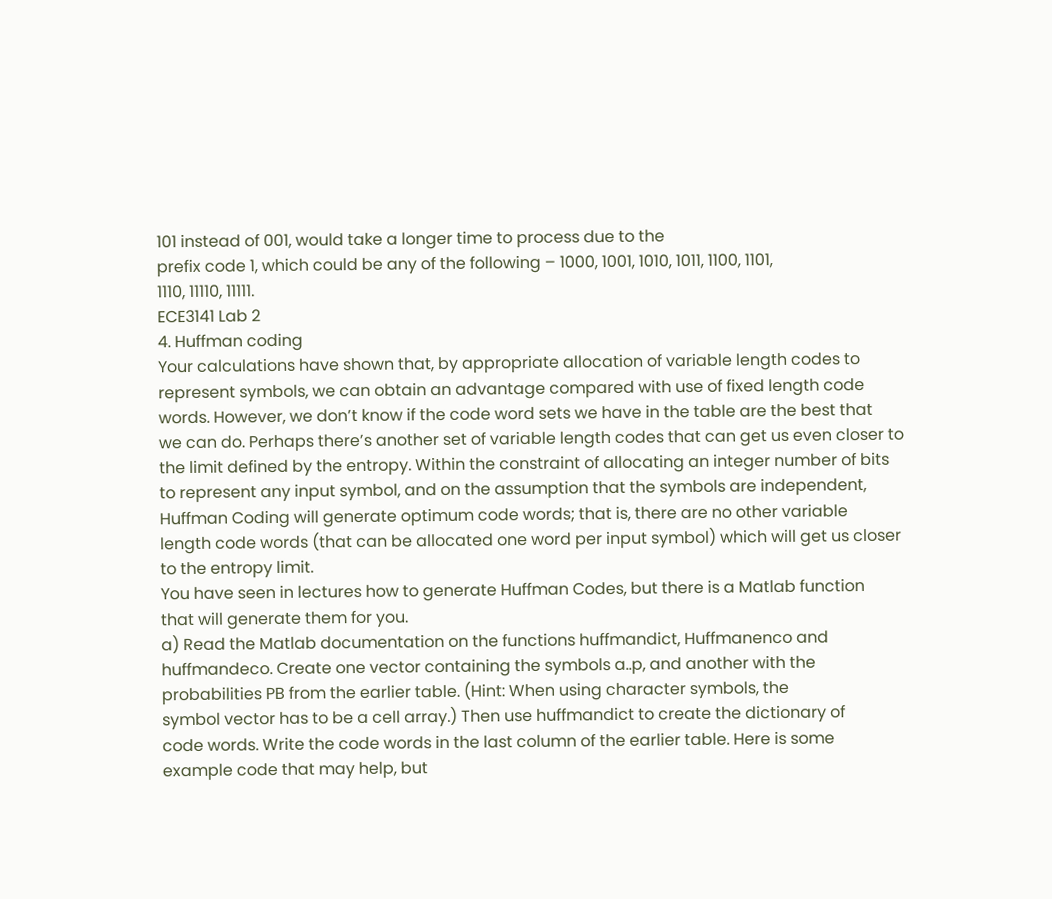101 instead of 001, would take a longer time to process due to the
prefix code 1, which could be any of the following – 1000, 1001, 1010, 1011, 1100, 1101,
1110, 11110, 11111.
ECE3141 Lab 2
4. Huffman coding
Your calculations have shown that, by appropriate allocation of variable length codes to
represent symbols, we can obtain an advantage compared with use of fixed length code
words. However, we don’t know if the code word sets we have in the table are the best that
we can do. Perhaps there’s another set of variable length codes that can get us even closer to
the limit defined by the entropy. Within the constraint of allocating an integer number of bits
to represent any input symbol, and on the assumption that the symbols are independent,
Huffman Coding will generate optimum code words; that is, there are no other variable
length code words (that can be allocated one word per input symbol) which will get us closer
to the entropy limit.
You have seen in lectures how to generate Huffman Codes, but there is a Matlab function
that will generate them for you.
a) Read the Matlab documentation on the functions huffmandict, Huffmanenco and
huffmandeco. Create one vector containing the symbols a..p, and another with the
probabilities PB from the earlier table. (Hint: When using character symbols, the
symbol vector has to be a cell array.) Then use huffmandict to create the dictionary of
code words. Write the code words in the last column of the earlier table. Here is some
example code that may help, but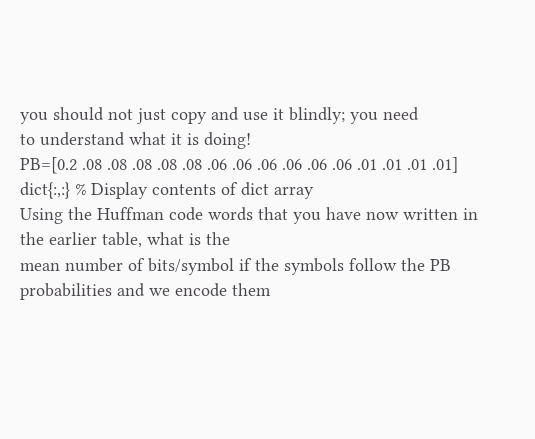you should not just copy and use it blindly; you need
to understand what it is doing!
PB=[0.2 .08 .08 .08 .08 .08 .06 .06 .06 .06 .06 .06 .01 .01 .01 .01]
dict{:,:} % Display contents of dict array
Using the Huffman code words that you have now written in the earlier table, what is the
mean number of bits/symbol if the symbols follow the PB probabilities and we encode them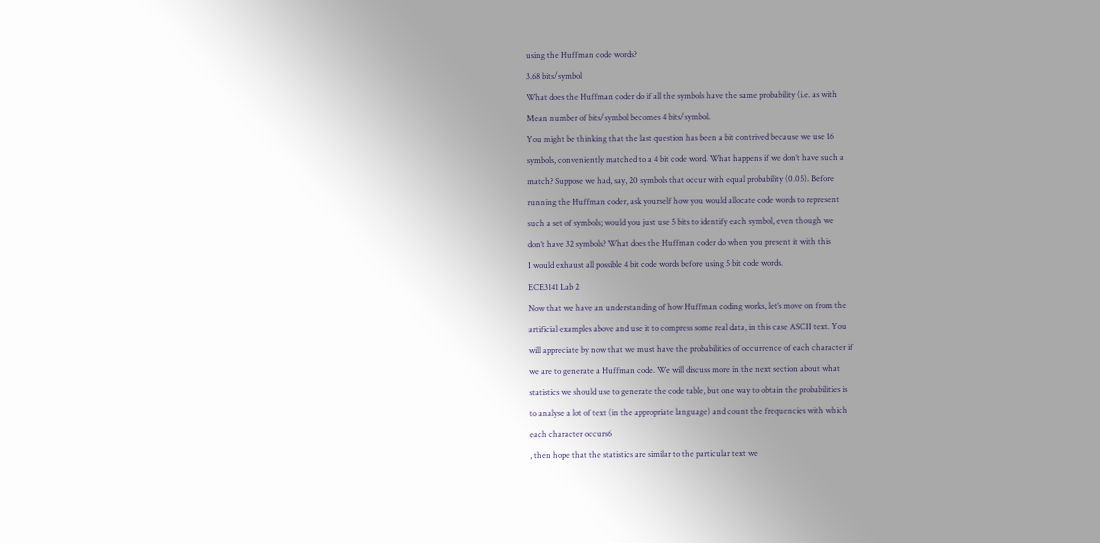using the Huffman code words?
3.68 bits/symbol
What does the Huffman coder do if all the symbols have the same probability (i.e. as with
Mean number of bits/symbol becomes 4 bits/symbol.
You might be thinking that the last question has been a bit contrived because we use 16
symbols, conveniently matched to a 4 bit code word. What happens if we don’t have such a
match? Suppose we had, say, 20 symbols that occur with equal probability (0.05). Before
running the Huffman coder, ask yourself how you would allocate code words to represent
such a set of symbols; would you just use 5 bits to identify each symbol, even though we
don’t have 32 symbols? What does the Huffman coder do when you present it with this
I would exhaust all possible 4 bit code words before using 5 bit code words.
ECE3141 Lab 2
Now that we have an understanding of how Huffman coding works, let’s move on from the
artificial examples above and use it to compress some real data, in this case ASCII text. You
will appreciate by now that we must have the probabilities of occurrence of each character if
we are to generate a Huffman code. We will discuss more in the next section about what
statistics we should use to generate the code table, but one way to obtain the probabilities is
to analyse a lot of text (in the appropriate language) and count the frequencies with which
each character occurs6
, then hope that the statistics are similar to the particular text we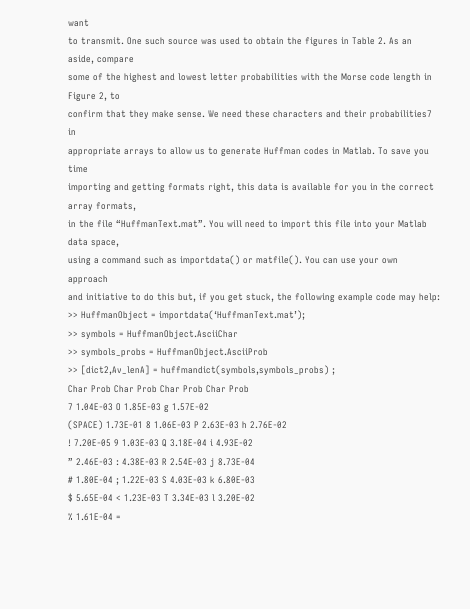want
to transmit. One such source was used to obtain the figures in Table 2. As an aside, compare
some of the highest and lowest letter probabilities with the Morse code length in Figure 2, to
confirm that they make sense. We need these characters and their probabilities7 in
appropriate arrays to allow us to generate Huffman codes in Matlab. To save you time
importing and getting formats right, this data is available for you in the correct array formats,
in the file “HuffmanText.mat”. You will need to import this file into your Matlab data space,
using a command such as importdata() or matfile(). You can use your own approach
and initiative to do this but, if you get stuck, the following example code may help:
>> HuffmanObject = importdata(‘HuffmanText.mat’);
>> symbols = HuffmanObject.AsciiChar
>> symbols_probs = HuffmanObject.AsciiProb
>> [dict2,Av_lenA] = huffmandict(symbols,symbols_probs) ;
Char Prob Char Prob Char Prob Char Prob
7 1.04E-03 O 1.85E-03 g 1.57E-02
(SPACE) 1.73E-01 8 1.06E-03 P 2.63E-03 h 2.76E-02
! 7.20E-05 9 1.03E-03 Q 3.18E-04 i 4.93E-02
” 2.46E-03 : 4.38E-03 R 2.54E-03 j 8.73E-04
# 1.80E-04 ; 1.22E-03 S 4.03E-03 k 6.80E-03
$ 5.65E-04 < 1.23E-03 T 3.34E-03 l 3.20E-02
% 1.61E-04 =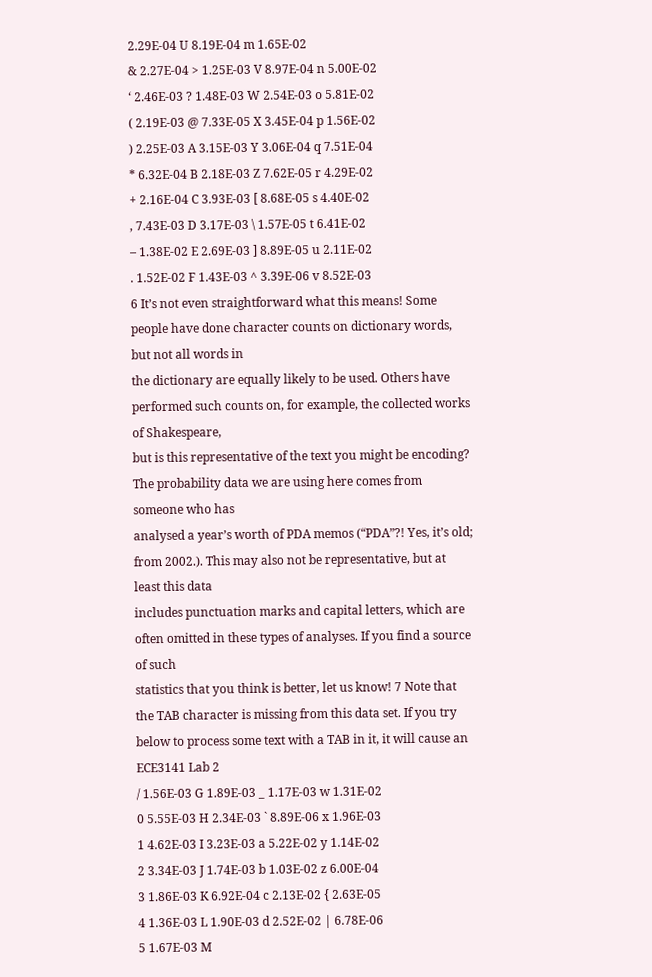2.29E-04 U 8.19E-04 m 1.65E-02
& 2.27E-04 > 1.25E-03 V 8.97E-04 n 5.00E-02
‘ 2.46E-03 ? 1.48E-03 W 2.54E-03 o 5.81E-02
( 2.19E-03 @ 7.33E-05 X 3.45E-04 p 1.56E-02
) 2.25E-03 A 3.15E-03 Y 3.06E-04 q 7.51E-04
* 6.32E-04 B 2.18E-03 Z 7.62E-05 r 4.29E-02
+ 2.16E-04 C 3.93E-03 [ 8.68E-05 s 4.40E-02
, 7.43E-03 D 3.17E-03 \ 1.57E-05 t 6.41E-02
– 1.38E-02 E 2.69E-03 ] 8.89E-05 u 2.11E-02
. 1.52E-02 F 1.43E-03 ^ 3.39E-06 v 8.52E-03
6 It’s not even straightforward what this means! Some people have done character counts on dictionary words, but not all words in
the dictionary are equally likely to be used. Others have performed such counts on, for example, the collected works of Shakespeare,
but is this representative of the text you might be encoding? The probability data we are using here comes from someone who has
analysed a year’s worth of PDA memos (“PDA”?! Yes, it’s old; from 2002.). This may also not be representative, but at least this data
includes punctuation marks and capital letters, which are often omitted in these types of analyses. If you find a source of such
statistics that you think is better, let us know! 7 Note that the TAB character is missing from this data set. If you try below to process some text with a TAB in it, it will cause an
ECE3141 Lab 2
/ 1.56E-03 G 1.89E-03 _ 1.17E-03 w 1.31E-02
0 5.55E-03 H 2.34E-03 ` 8.89E-06 x 1.96E-03
1 4.62E-03 I 3.23E-03 a 5.22E-02 y 1.14E-02
2 3.34E-03 J 1.74E-03 b 1.03E-02 z 6.00E-04
3 1.86E-03 K 6.92E-04 c 2.13E-02 { 2.63E-05
4 1.36E-03 L 1.90E-03 d 2.52E-02 | 6.78E-06
5 1.67E-03 M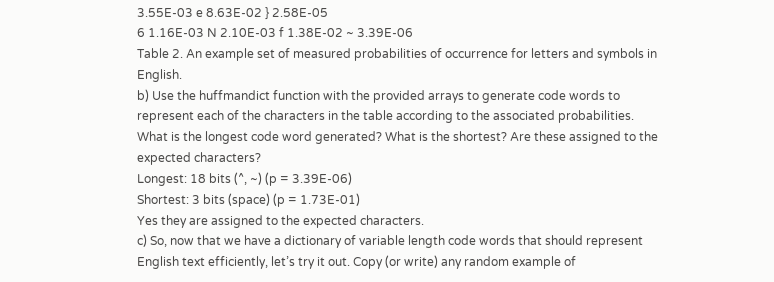3.55E-03 e 8.63E-02 } 2.58E-05
6 1.16E-03 N 2.10E-03 f 1.38E-02 ~ 3.39E-06
Table 2. An example set of measured probabilities of occurrence for letters and symbols in English.
b) Use the huffmandict function with the provided arrays to generate code words to
represent each of the characters in the table according to the associated probabilities.
What is the longest code word generated? What is the shortest? Are these assigned to the
expected characters?
Longest: 18 bits (^, ~) (p = 3.39E-06)
Shortest: 3 bits (space) (p = 1.73E-01)
Yes they are assigned to the expected characters.
c) So, now that we have a dictionary of variable length code words that should represent
English text efficiently, let’s try it out. Copy (or write) any random example of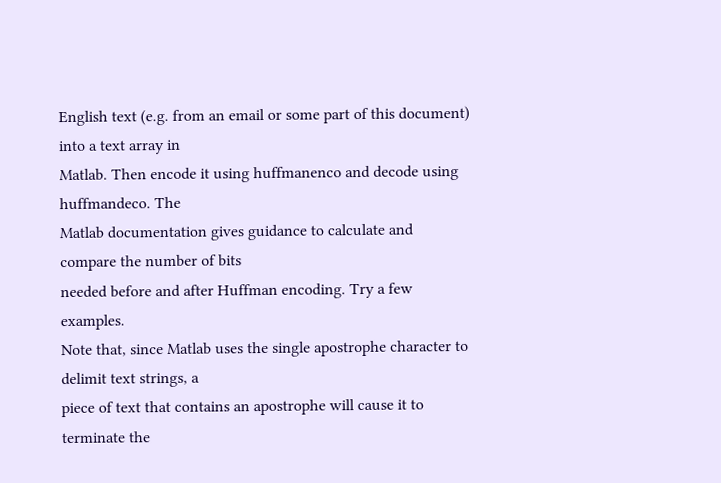English text (e.g. from an email or some part of this document) into a text array in
Matlab. Then encode it using huffmanenco and decode using huffmandeco. The
Matlab documentation gives guidance to calculate and compare the number of bits
needed before and after Huffman encoding. Try a few examples.
Note that, since Matlab uses the single apostrophe character to delimit text strings, a
piece of text that contains an apostrophe will cause it to terminate the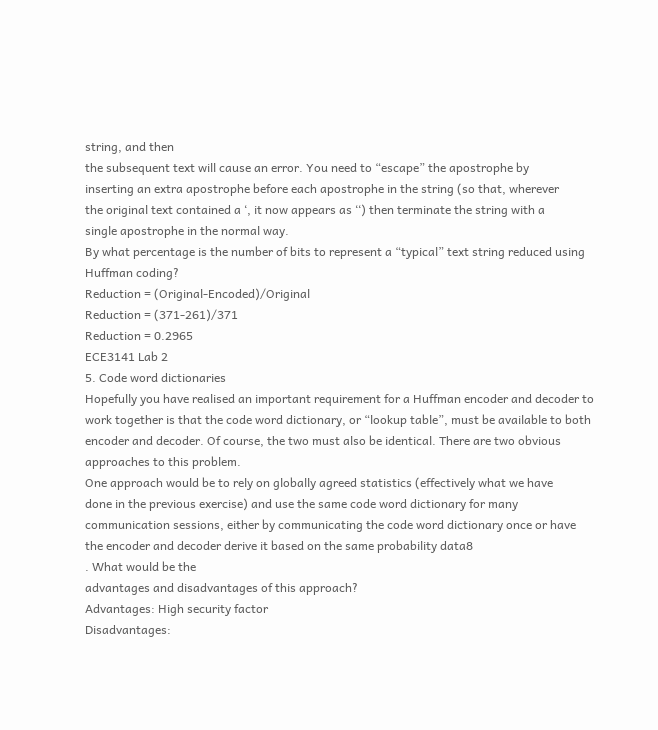string, and then
the subsequent text will cause an error. You need to “escape” the apostrophe by
inserting an extra apostrophe before each apostrophe in the string (so that, wherever
the original text contained a ‘, it now appears as ‘‘) then terminate the string with a
single apostrophe in the normal way.
By what percentage is the number of bits to represent a “typical” text string reduced using
Huffman coding?
Reduction = (Original-Encoded)/Original
Reduction = (371-261)/371
Reduction = 0.2965
ECE3141 Lab 2
5. Code word dictionaries
Hopefully you have realised an important requirement for a Huffman encoder and decoder to
work together is that the code word dictionary, or “lookup table”, must be available to both
encoder and decoder. Of course, the two must also be identical. There are two obvious
approaches to this problem.
One approach would be to rely on globally agreed statistics (effectively what we have
done in the previous exercise) and use the same code word dictionary for many
communication sessions, either by communicating the code word dictionary once or have
the encoder and decoder derive it based on the same probability data8
. What would be the
advantages and disadvantages of this approach?
Advantages: High security factor
Disadvantages: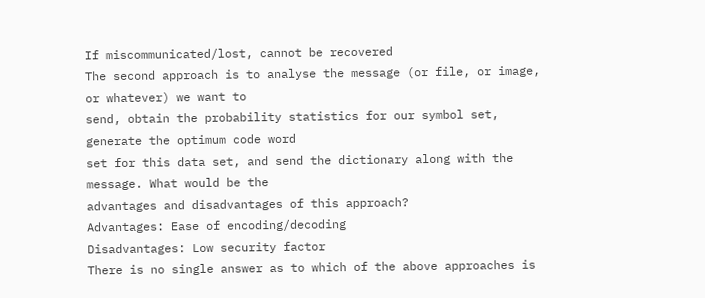If miscommunicated/lost, cannot be recovered
The second approach is to analyse the message (or file, or image, or whatever) we want to
send, obtain the probability statistics for our symbol set, generate the optimum code word
set for this data set, and send the dictionary along with the message. What would be the
advantages and disadvantages of this approach?
Advantages: Ease of encoding/decoding
Disadvantages: Low security factor
There is no single answer as to which of the above approaches is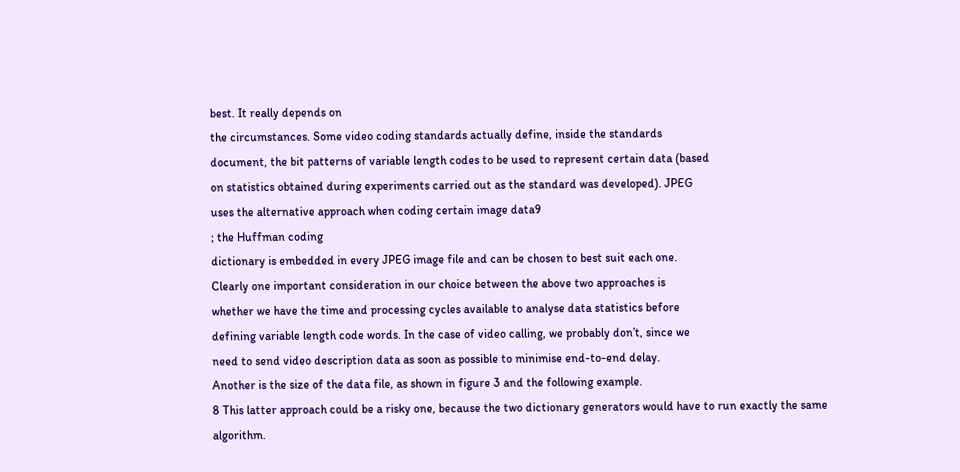best. It really depends on
the circumstances. Some video coding standards actually define, inside the standards
document, the bit patterns of variable length codes to be used to represent certain data (based
on statistics obtained during experiments carried out as the standard was developed). JPEG
uses the alternative approach when coding certain image data9
; the Huffman coding
dictionary is embedded in every JPEG image file and can be chosen to best suit each one.
Clearly one important consideration in our choice between the above two approaches is
whether we have the time and processing cycles available to analyse data statistics before
defining variable length code words. In the case of video calling, we probably don’t, since we
need to send video description data as soon as possible to minimise end-to-end delay.
Another is the size of the data file, as shown in figure 3 and the following example.
8 This latter approach could be a risky one, because the two dictionary generators would have to run exactly the same algorithm.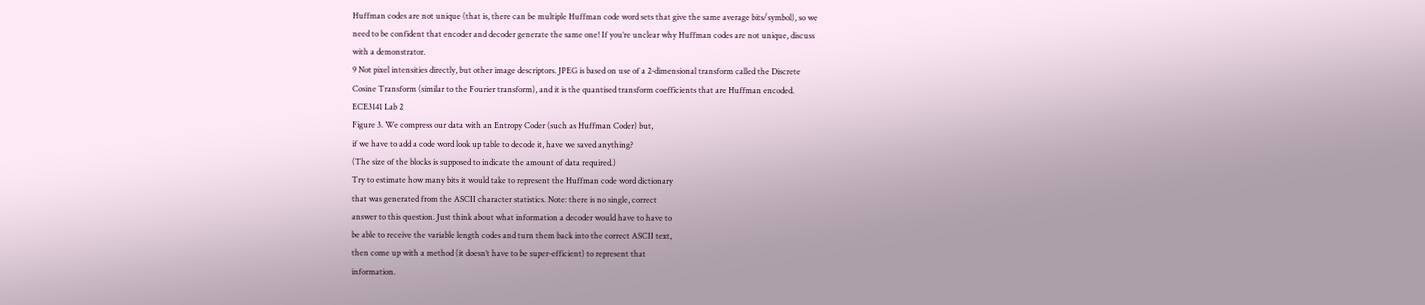Huffman codes are not unique (that is, there can be multiple Huffman code word sets that give the same average bits/symbol), so we
need to be confident that encoder and decoder generate the same one! If you’re unclear why Huffman codes are not unique, discuss
with a demonstrator.
9 Not pixel intensities directly, but other image descriptors. JPEG is based on use of a 2-dimensional transform called the Discrete
Cosine Transform (similar to the Fourier transform), and it is the quantised transform coefficients that are Huffman encoded.
ECE3141 Lab 2
Figure 3. We compress our data with an Entropy Coder (such as Huffman Coder) but,
if we have to add a code word look up table to decode it, have we saved anything?
(The size of the blocks is supposed to indicate the amount of data required.)
Try to estimate how many bits it would take to represent the Huffman code word dictionary
that was generated from the ASCII character statistics. Note: there is no single, correct
answer to this question. Just think about what information a decoder would have to have to
be able to receive the variable length codes and turn them back into the correct ASCII text,
then come up with a method (it doesn’t have to be super-efficient) to represent that
information.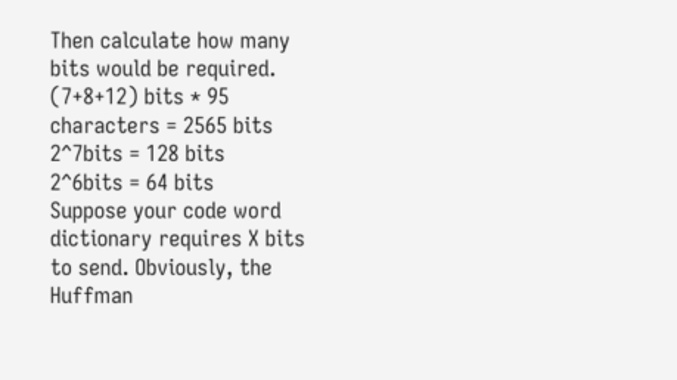Then calculate how many bits would be required.
(7+8+12) bits * 95 characters = 2565 bits
2^7bits = 128 bits
2^6bits = 64 bits
Suppose your code word dictionary requires X bits to send. Obviously, the Huffman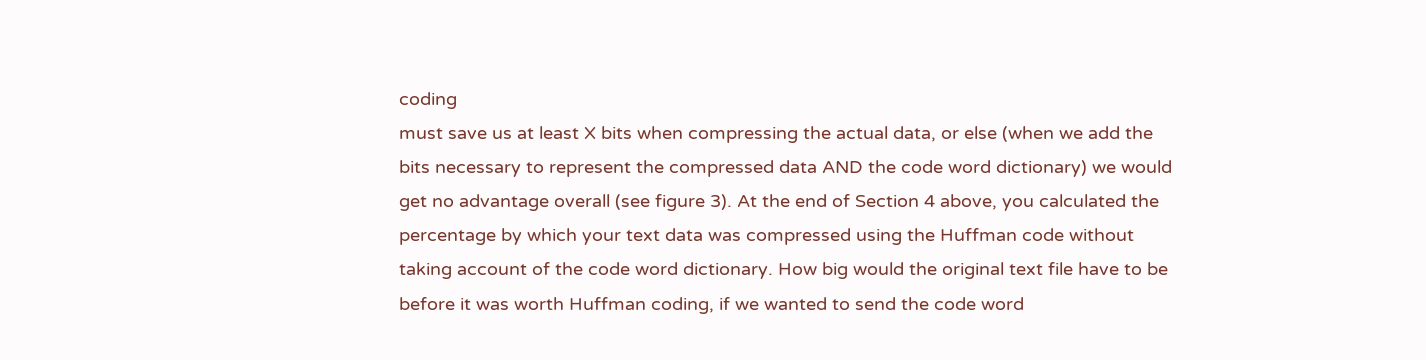coding
must save us at least X bits when compressing the actual data, or else (when we add the
bits necessary to represent the compressed data AND the code word dictionary) we would
get no advantage overall (see figure 3). At the end of Section 4 above, you calculated the
percentage by which your text data was compressed using the Huffman code without
taking account of the code word dictionary. How big would the original text file have to be
before it was worth Huffman coding, if we wanted to send the code word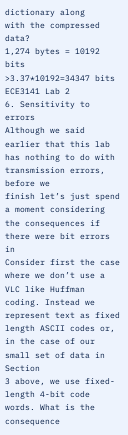dictionary along
with the compressed data?
1,274 bytes = 10192 bits
>3.37*10192=34347 bits
ECE3141 Lab 2
6. Sensitivity to errors
Although we said earlier that this lab has nothing to do with transmission errors, before we
finish let’s just spend a moment considering the consequences if there were bit errors in
Consider first the case where we don’t use a VLC like Huffman coding. Instead we
represent text as fixed length ASCII codes or, in the case of our small set of data in Section
3 above, we use fixed-length 4-bit code words. What is the consequence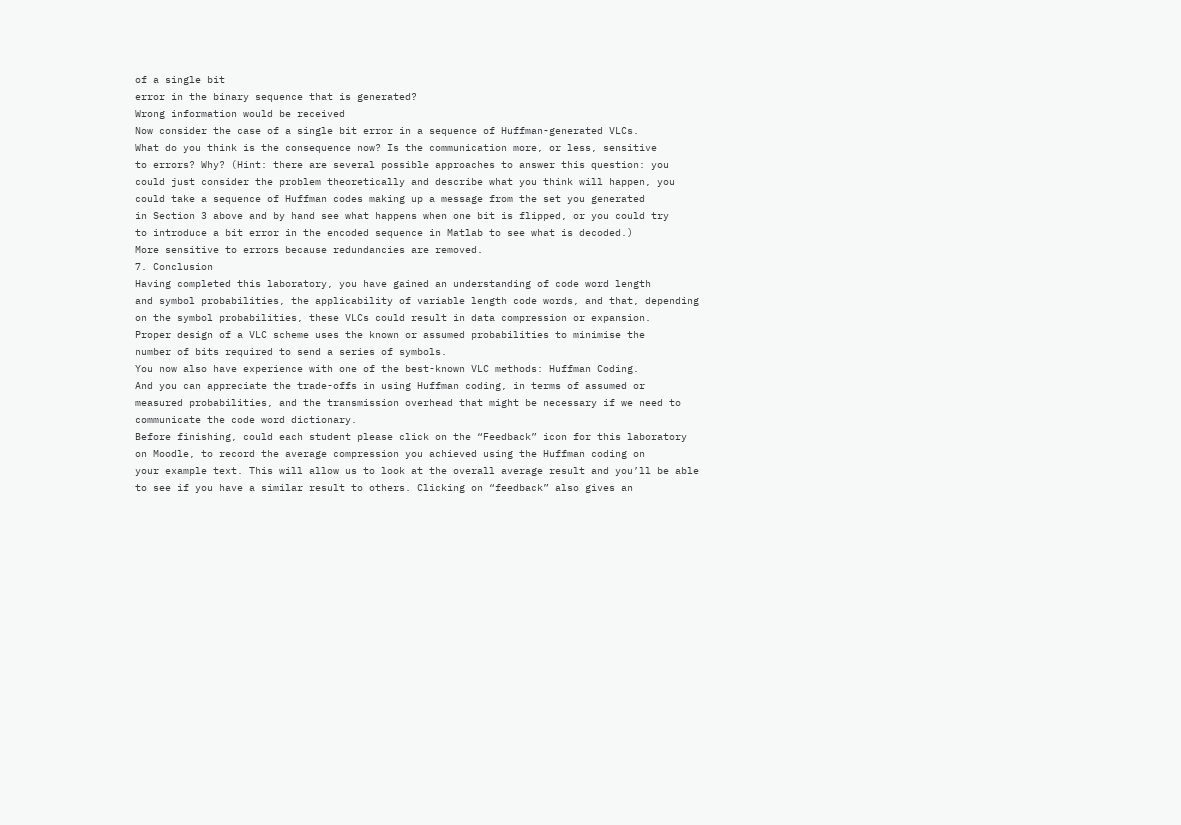of a single bit
error in the binary sequence that is generated?
Wrong information would be received
Now consider the case of a single bit error in a sequence of Huffman-generated VLCs.
What do you think is the consequence now? Is the communication more, or less, sensitive
to errors? Why? (Hint: there are several possible approaches to answer this question: you
could just consider the problem theoretically and describe what you think will happen, you
could take a sequence of Huffman codes making up a message from the set you generated
in Section 3 above and by hand see what happens when one bit is flipped, or you could try
to introduce a bit error in the encoded sequence in Matlab to see what is decoded.)
More sensitive to errors because redundancies are removed.
7. Conclusion
Having completed this laboratory, you have gained an understanding of code word length
and symbol probabilities, the applicability of variable length code words, and that, depending
on the symbol probabilities, these VLCs could result in data compression or expansion.
Proper design of a VLC scheme uses the known or assumed probabilities to minimise the
number of bits required to send a series of symbols.
You now also have experience with one of the best-known VLC methods: Huffman Coding.
And you can appreciate the trade-offs in using Huffman coding, in terms of assumed or
measured probabilities, and the transmission overhead that might be necessary if we need to
communicate the code word dictionary.
Before finishing, could each student please click on the “Feedback” icon for this laboratory
on Moodle, to record the average compression you achieved using the Huffman coding on
your example text. This will allow us to look at the overall average result and you’ll be able
to see if you have a similar result to others. Clicking on “feedback” also gives an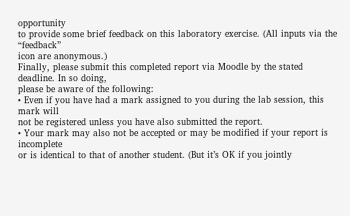opportunity
to provide some brief feedback on this laboratory exercise. (All inputs via the “feedback”
icon are anonymous.)
Finally, please submit this completed report via Moodle by the stated deadline. In so doing,
please be aware of the following:
• Even if you have had a mark assigned to you during the lab session, this mark will
not be registered unless you have also submitted the report.
• Your mark may also not be accepted or may be modified if your report is incomplete
or is identical to that of another student. (But it’s OK if you jointly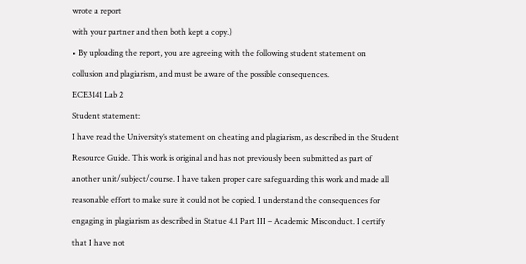wrote a report
with your partner and then both kept a copy.)
• By uploading the report, you are agreeing with the following student statement on
collusion and plagiarism, and must be aware of the possible consequences.
ECE3141 Lab 2
Student statement:
I have read the University’s statement on cheating and plagiarism, as described in the Student
Resource Guide. This work is original and has not previously been submitted as part of
another unit/subject/course. I have taken proper care safeguarding this work and made all
reasonable effort to make sure it could not be copied. I understand the consequences for
engaging in plagiarism as described in Statue 4.1 Part III – Academic Misconduct. I certify
that I have not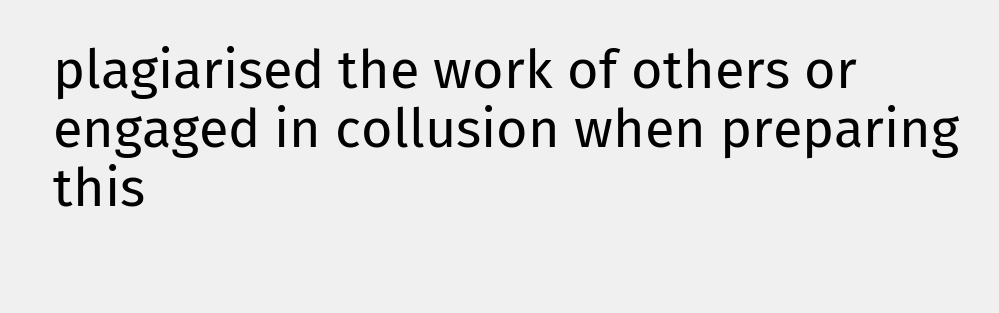plagiarised the work of others or engaged in collusion when preparing
this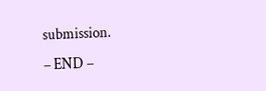submission.
– END –